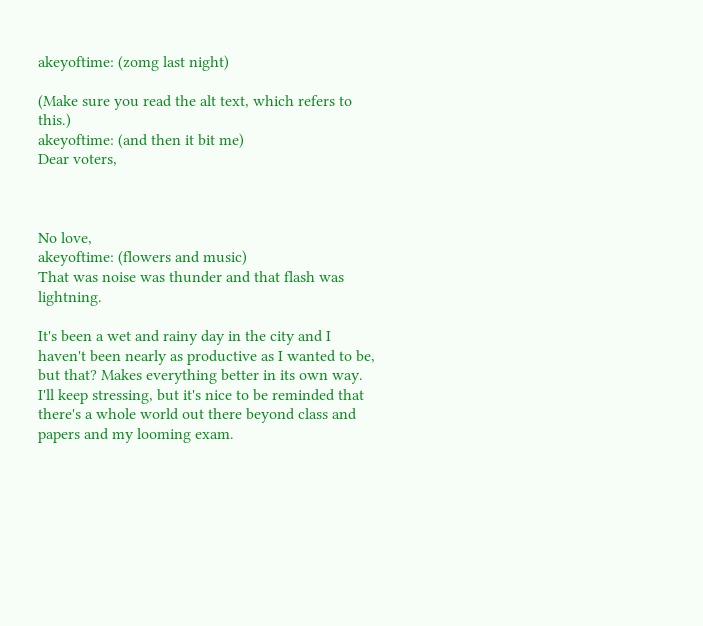akeyoftime: (zomg last night)

(Make sure you read the alt text, which refers to this.)
akeyoftime: (and then it bit me)
Dear voters,



No love,
akeyoftime: (flowers and music)
That was noise was thunder and that flash was lightning.

It's been a wet and rainy day in the city and I haven't been nearly as productive as I wanted to be, but that? Makes everything better in its own way. I'll keep stressing, but it's nice to be reminded that there's a whole world out there beyond class and papers and my looming exam.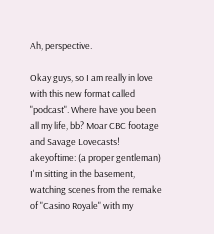Ah, perspective.

Okay guys, so I am really in love with this new format called "podcast". Where have you been all my life, bb? Moar CBC footage and Savage Lovecasts!
akeyoftime: (a proper gentleman)
I'm sitting in the basement, watching scenes from the remake of "Casino Royale" with my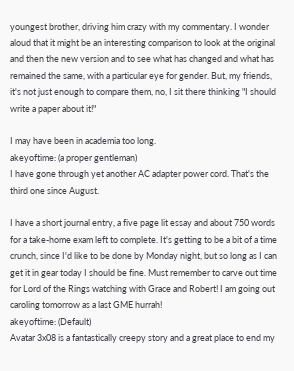youngest brother, driving him crazy with my commentary. I wonder aloud that it might be an interesting comparison to look at the original and then the new version and to see what has changed and what has remained the same, with a particular eye for gender. But, my friends, it's not just enough to compare them, no, I sit there thinking "I should write a paper about it!"

I may have been in academia too long.
akeyoftime: (a proper gentleman)
I have gone through yet another AC adapter power cord. That's the third one since August.

I have a short journal entry, a five page lit essay and about 750 words for a take-home exam left to complete. It's getting to be a bit of a time crunch, since I'd like to be done by Monday night, but so long as I can get it in gear today I should be fine. Must remember to carve out time for Lord of the Rings watching with Grace and Robert! I am going out caroling tomorrow as a last GME hurrah!
akeyoftime: (Default)
Avatar 3x08 is a fantastically creepy story and a great place to end my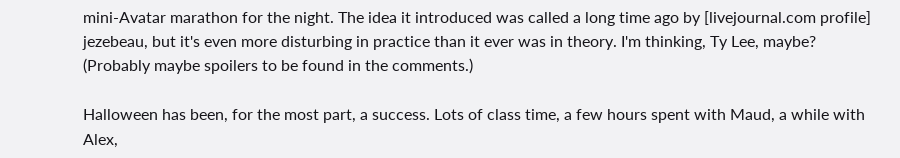mini-Avatar marathon for the night. The idea it introduced was called a long time ago by [livejournal.com profile] jezebeau, but it's even more disturbing in practice than it ever was in theory. I'm thinking, Ty Lee, maybe? (Probably maybe spoilers to be found in the comments.)

Halloween has been, for the most part, a success. Lots of class time, a few hours spent with Maud, a while with Alex,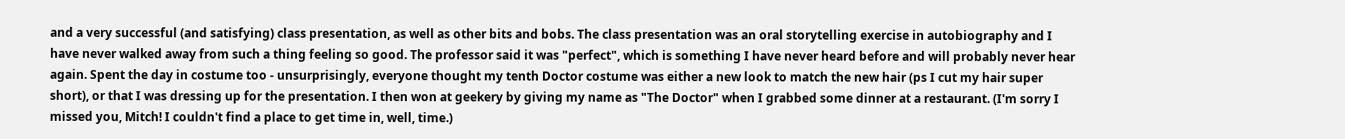and a very successful (and satisfying) class presentation, as well as other bits and bobs. The class presentation was an oral storytelling exercise in autobiography and I have never walked away from such a thing feeling so good. The professor said it was "perfect", which is something I have never heard before and will probably never hear again. Spent the day in costume too - unsurprisingly, everyone thought my tenth Doctor costume was either a new look to match the new hair (ps I cut my hair super short), or that I was dressing up for the presentation. I then won at geekery by giving my name as "The Doctor" when I grabbed some dinner at a restaurant. (I'm sorry I missed you, Mitch! I couldn't find a place to get time in, well, time.)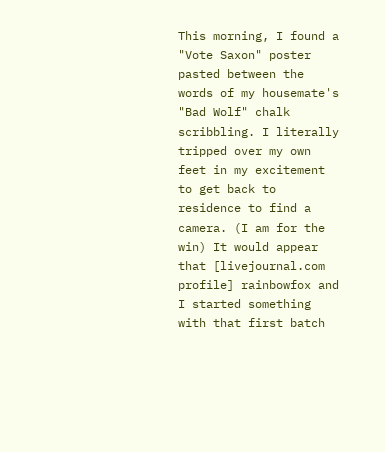This morning, I found a "Vote Saxon" poster pasted between the words of my housemate's "Bad Wolf" chalk scribbling. I literally tripped over my own feet in my excitement to get back to residence to find a camera. (I am for the win) It would appear that [livejournal.com profile] rainbowfox and I started something with that first batch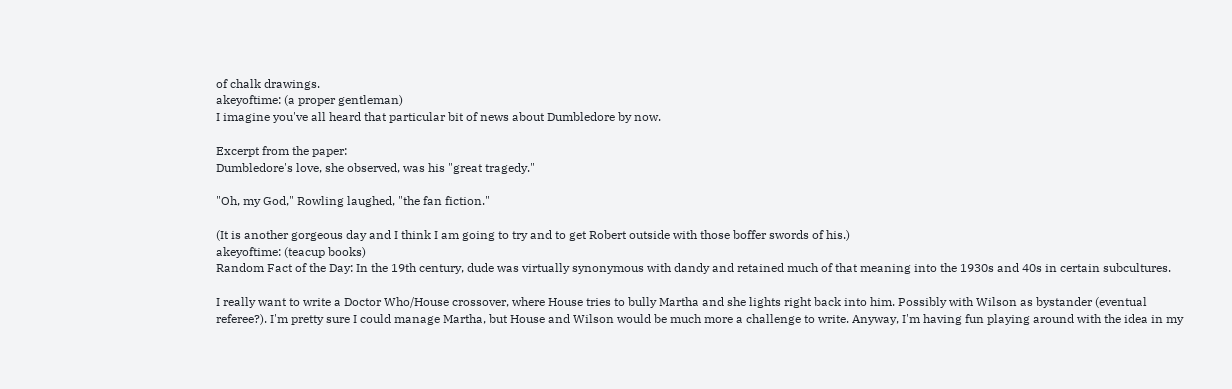of chalk drawings.
akeyoftime: (a proper gentleman)
I imagine you've all heard that particular bit of news about Dumbledore by now.

Excerpt from the paper:
Dumbledore's love, she observed, was his "great tragedy."

"Oh, my God," Rowling laughed, "the fan fiction."

(It is another gorgeous day and I think I am going to try and to get Robert outside with those boffer swords of his.)
akeyoftime: (teacup books)
Random Fact of the Day: In the 19th century, dude was virtually synonymous with dandy and retained much of that meaning into the 1930s and 40s in certain subcultures.

I really want to write a Doctor Who/House crossover, where House tries to bully Martha and she lights right back into him. Possibly with Wilson as bystander (eventual referee?). I'm pretty sure I could manage Martha, but House and Wilson would be much more a challenge to write. Anyway, I'm having fun playing around with the idea in my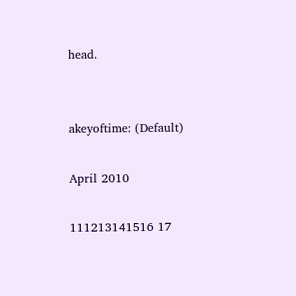head.


akeyoftime: (Default)

April 2010

111213141516 17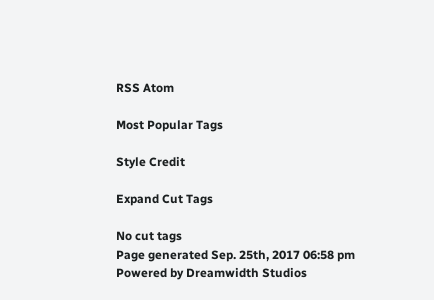RSS Atom

Most Popular Tags

Style Credit

Expand Cut Tags

No cut tags
Page generated Sep. 25th, 2017 06:58 pm
Powered by Dreamwidth Studios